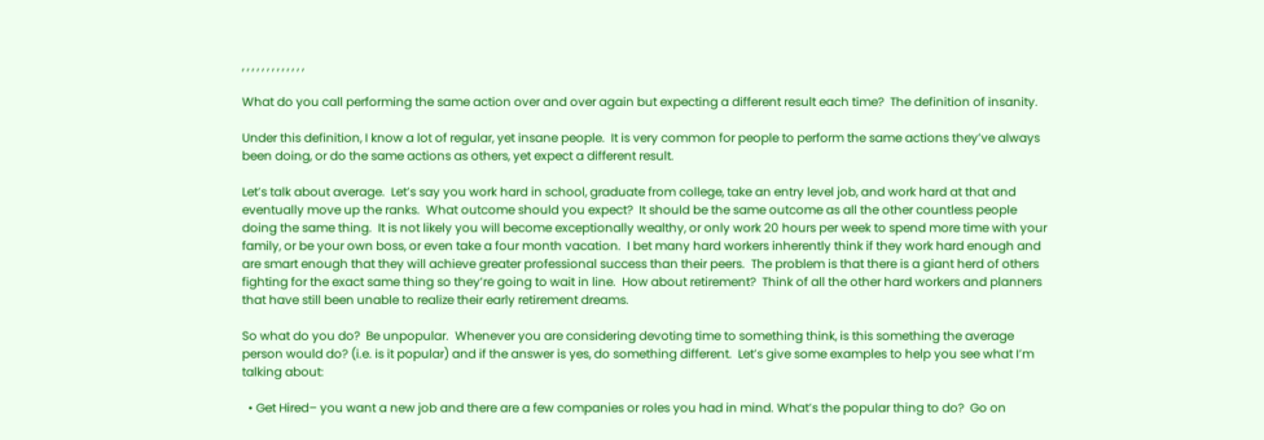, , , , , , , , , , , , ,

What do you call performing the same action over and over again but expecting a different result each time?  The definition of insanity.

Under this definition, I know a lot of regular, yet insane people.  It is very common for people to perform the same actions they’ve always been doing, or do the same actions as others, yet expect a different result.

Let’s talk about average.  Let’s say you work hard in school, graduate from college, take an entry level job, and work hard at that and eventually move up the ranks.  What outcome should you expect?  It should be the same outcome as all the other countless people doing the same thing.  It is not likely you will become exceptionally wealthy, or only work 20 hours per week to spend more time with your family, or be your own boss, or even take a four month vacation.  I bet many hard workers inherently think if they work hard enough and are smart enough that they will achieve greater professional success than their peers.  The problem is that there is a giant herd of others fighting for the exact same thing so they’re going to wait in line.  How about retirement?  Think of all the other hard workers and planners that have still been unable to realize their early retirement dreams.

So what do you do?  Be unpopular.  Whenever you are considering devoting time to something think, is this something the average person would do? (i.e. is it popular) and if the answer is yes, do something different.  Let’s give some examples to help you see what I’m talking about:

  • Get Hired– you want a new job and there are a few companies or roles you had in mind. What’s the popular thing to do?  Go on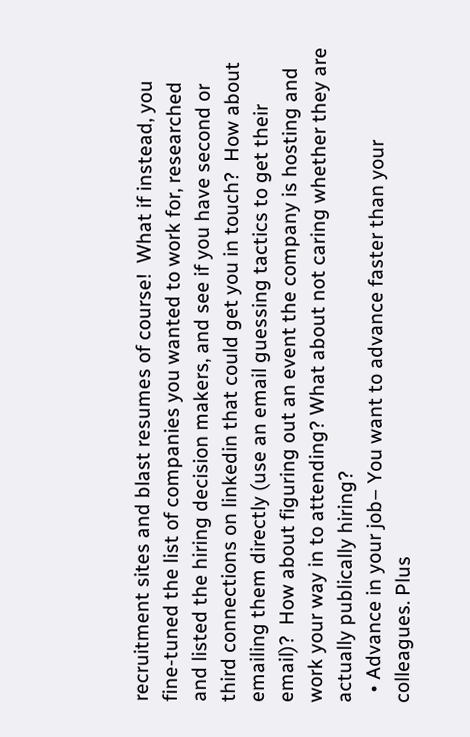recruitment sites and blast resumes of course!  What if instead, you fine-tuned the list of companies you wanted to work for, researched and listed the hiring decision makers, and see if you have second or third connections on linkedin that could get you in touch?  How about emailing them directly (use an email guessing tactics to get their email)?  How about figuring out an event the company is hosting and work your way in to attending? What about not caring whether they are actually publically hiring?
  • Advance in your job– You want to advance faster than your colleagues. Plus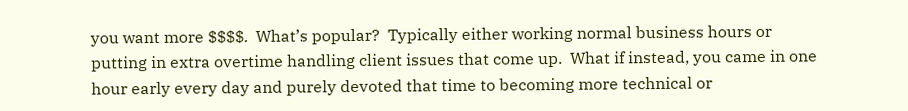you want more $$$$.  What’s popular?  Typically either working normal business hours or putting in extra overtime handling client issues that come up.  What if instead, you came in one hour early every day and purely devoted that time to becoming more technical or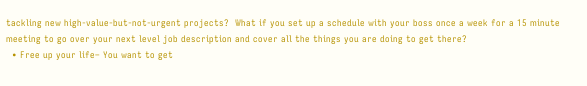tackling new high-value-but-not-urgent projects?  What if you set up a schedule with your boss once a week for a 15 minute meeting to go over your next level job description and cover all the things you are doing to get there?
  • Free up your life– You want to get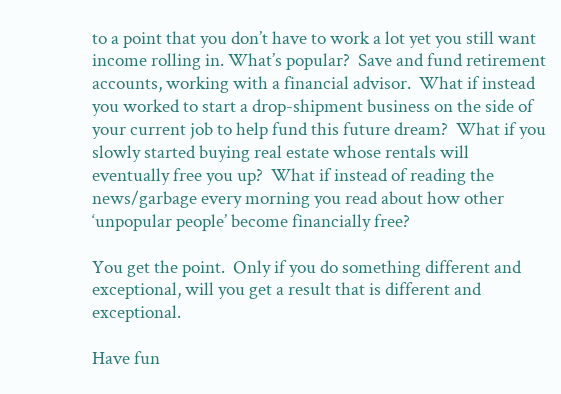to a point that you don’t have to work a lot yet you still want income rolling in. What’s popular?  Save and fund retirement accounts, working with a financial advisor.  What if instead you worked to start a drop-shipment business on the side of your current job to help fund this future dream?  What if you slowly started buying real estate whose rentals will eventually free you up?  What if instead of reading the news/garbage every morning you read about how other ‘unpopular people’ become financially free?

You get the point.  Only if you do something different and exceptional, will you get a result that is different and exceptional.

Have fun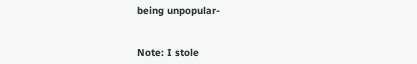being unpopular-


Note: I stole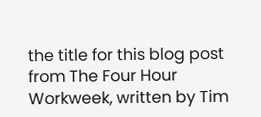the title for this blog post from The Four Hour Workweek, written by Tim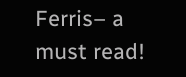Ferris– a must read!